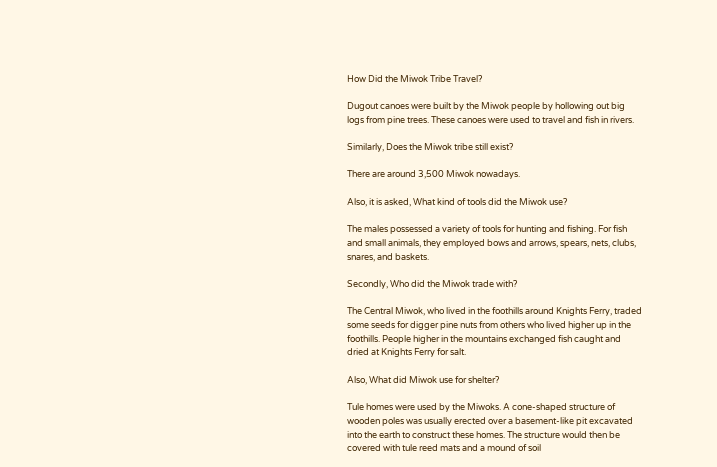How Did the Miwok Tribe Travel?

Dugout canoes were built by the Miwok people by hollowing out big logs from pine trees. These canoes were used to travel and fish in rivers.

Similarly, Does the Miwok tribe still exist?

There are around 3,500 Miwok nowadays.

Also, it is asked, What kind of tools did the Miwok use?

The males possessed a variety of tools for hunting and fishing. For fish and small animals, they employed bows and arrows, spears, nets, clubs, snares, and baskets.

Secondly, Who did the Miwok trade with?

The Central Miwok, who lived in the foothills around Knights Ferry, traded some seeds for digger pine nuts from others who lived higher up in the foothills. People higher in the mountains exchanged fish caught and dried at Knights Ferry for salt.

Also, What did Miwok use for shelter?

Tule homes were used by the Miwoks. A cone-shaped structure of wooden poles was usually erected over a basement-like pit excavated into the earth to construct these homes. The structure would then be covered with tule reed mats and a mound of soil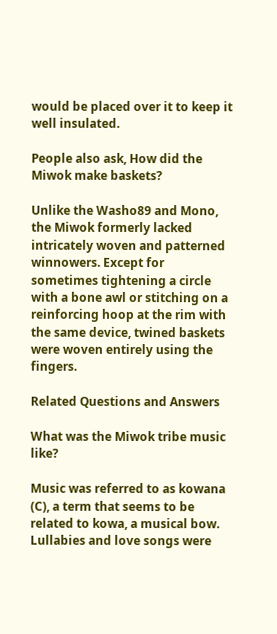would be placed over it to keep it well insulated.

People also ask, How did the Miwok make baskets?

Unlike the Washo89 and Mono, the Miwok formerly lacked intricately woven and patterned winnowers. Except for sometimes tightening a circle with a bone awl or stitching on a reinforcing hoop at the rim with the same device, twined baskets were woven entirely using the fingers.

Related Questions and Answers

What was the Miwok tribe music like?

Music was referred to as kowana (C), a term that seems to be related to kowa, a musical bow. Lullabies and love songs were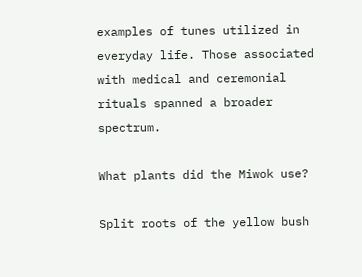examples of tunes utilized in everyday life. Those associated with medical and ceremonial rituals spanned a broader spectrum.

What plants did the Miwok use?

Split roots of the yellow bush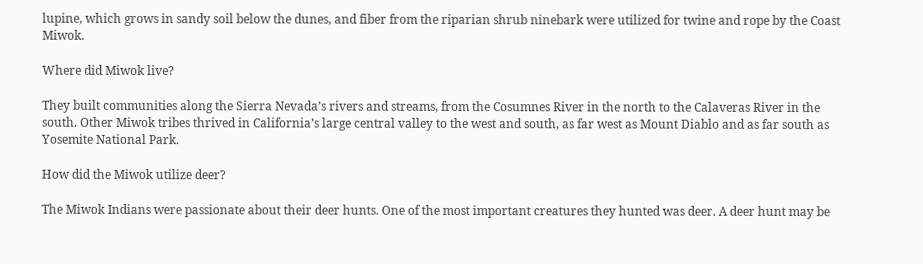lupine, which grows in sandy soil below the dunes, and fiber from the riparian shrub ninebark were utilized for twine and rope by the Coast Miwok.

Where did Miwok live?

They built communities along the Sierra Nevada’s rivers and streams, from the Cosumnes River in the north to the Calaveras River in the south. Other Miwok tribes thrived in California’s large central valley to the west and south, as far west as Mount Diablo and as far south as Yosemite National Park.

How did the Miwok utilize deer?

The Miwok Indians were passionate about their deer hunts. One of the most important creatures they hunted was deer. A deer hunt may be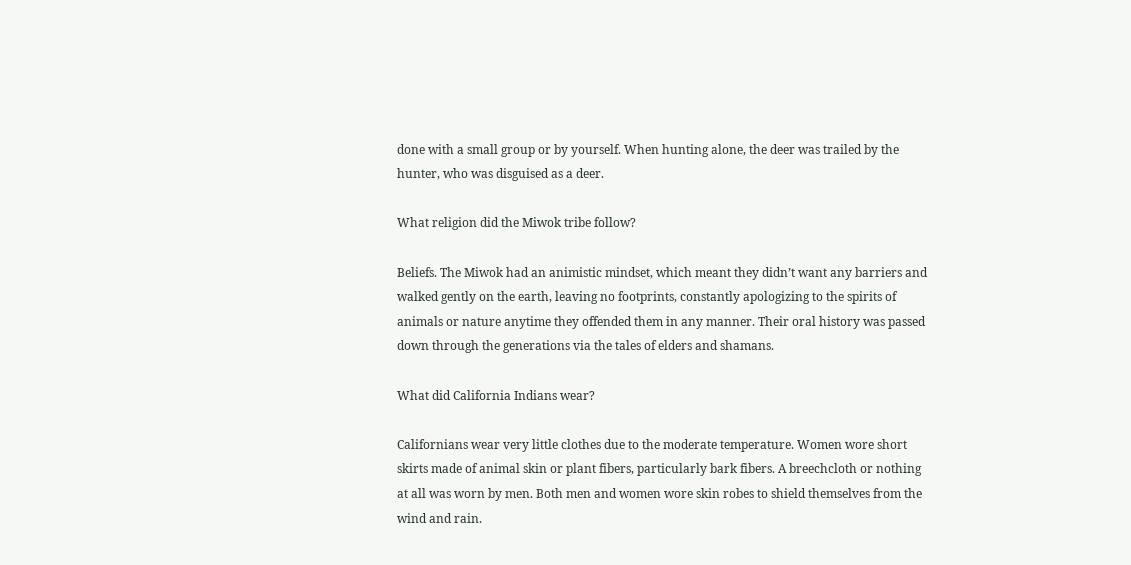done with a small group or by yourself. When hunting alone, the deer was trailed by the hunter, who was disguised as a deer.

What religion did the Miwok tribe follow?

Beliefs. The Miwok had an animistic mindset, which meant they didn’t want any barriers and walked gently on the earth, leaving no footprints, constantly apologizing to the spirits of animals or nature anytime they offended them in any manner. Their oral history was passed down through the generations via the tales of elders and shamans.

What did California Indians wear?

Californians wear very little clothes due to the moderate temperature. Women wore short skirts made of animal skin or plant fibers, particularly bark fibers. A breechcloth or nothing at all was worn by men. Both men and women wore skin robes to shield themselves from the wind and rain.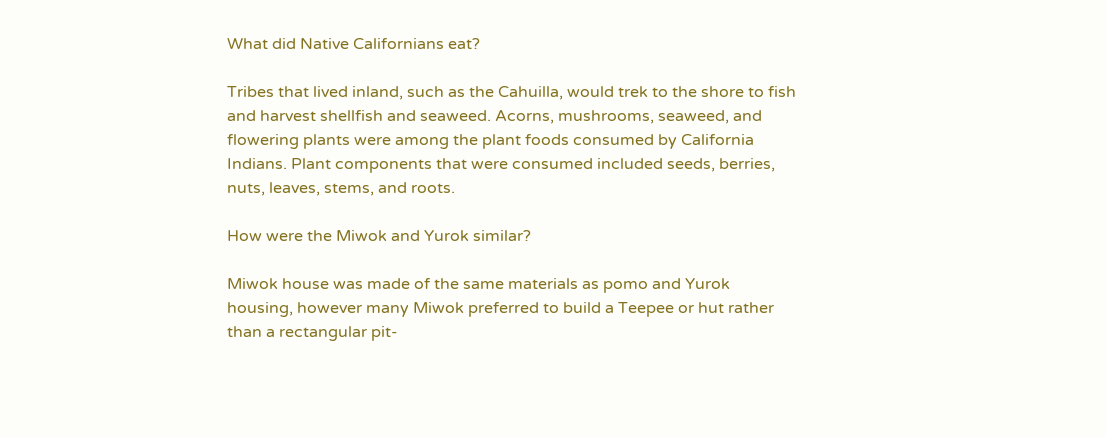What did Native Californians eat?

Tribes that lived inland, such as the Cahuilla, would trek to the shore to fish and harvest shellfish and seaweed. Acorns, mushrooms, seaweed, and flowering plants were among the plant foods consumed by California Indians. Plant components that were consumed included seeds, berries, nuts, leaves, stems, and roots.

How were the Miwok and Yurok similar?

Miwok house was made of the same materials as pomo and Yurok housing, however many Miwok preferred to build a Teepee or hut rather than a rectangular pit-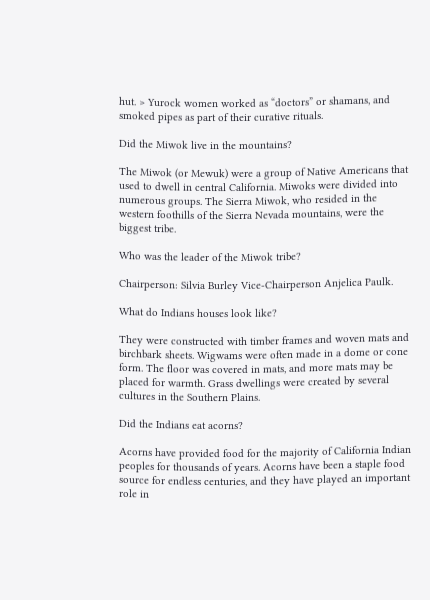hut. > Yurock women worked as “doctors” or shamans, and smoked pipes as part of their curative rituals.

Did the Miwok live in the mountains?

The Miwok (or Mewuk) were a group of Native Americans that used to dwell in central California. Miwoks were divided into numerous groups. The Sierra Miwok, who resided in the western foothills of the Sierra Nevada mountains, were the biggest tribe.

Who was the leader of the Miwok tribe?

Chairperson: Silvia Burley Vice-Chairperson Anjelica Paulk.

What do Indians houses look like?

They were constructed with timber frames and woven mats and birchbark sheets. Wigwams were often made in a dome or cone form. The floor was covered in mats, and more mats may be placed for warmth. Grass dwellings were created by several cultures in the Southern Plains.

Did the Indians eat acorns?

Acorns have provided food for the majority of California Indian peoples for thousands of years. Acorns have been a staple food source for endless centuries, and they have played an important role in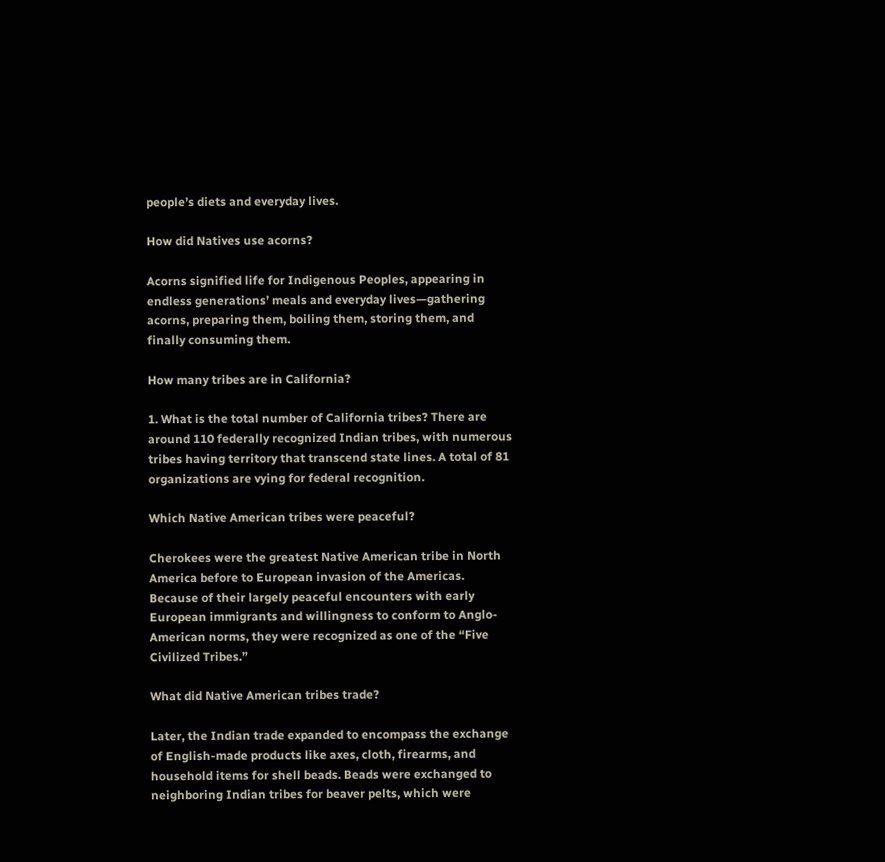people’s diets and everyday lives.

How did Natives use acorns?

Acorns signified life for Indigenous Peoples, appearing in endless generations’ meals and everyday lives—gathering acorns, preparing them, boiling them, storing them, and finally consuming them.

How many tribes are in California?

1. What is the total number of California tribes? There are around 110 federally recognized Indian tribes, with numerous tribes having territory that transcend state lines. A total of 81 organizations are vying for federal recognition.

Which Native American tribes were peaceful?

Cherokees were the greatest Native American tribe in North America before to European invasion of the Americas. Because of their largely peaceful encounters with early European immigrants and willingness to conform to Anglo-American norms, they were recognized as one of the “Five Civilized Tribes.”

What did Native American tribes trade?

Later, the Indian trade expanded to encompass the exchange of English-made products like axes, cloth, firearms, and household items for shell beads. Beads were exchanged to neighboring Indian tribes for beaver pelts, which were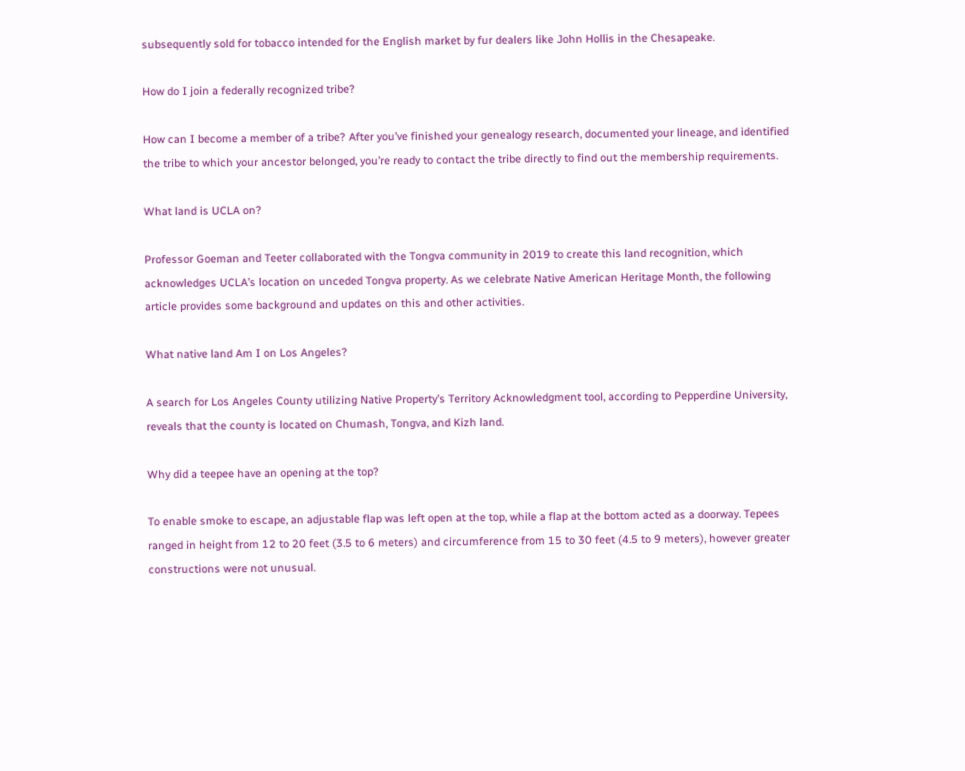subsequently sold for tobacco intended for the English market by fur dealers like John Hollis in the Chesapeake.

How do I join a federally recognized tribe?

How can I become a member of a tribe? After you’ve finished your genealogy research, documented your lineage, and identified the tribe to which your ancestor belonged, you’re ready to contact the tribe directly to find out the membership requirements.

What land is UCLA on?

Professor Goeman and Teeter collaborated with the Tongva community in 2019 to create this land recognition, which acknowledges UCLA’s location on unceded Tongva property. As we celebrate Native American Heritage Month, the following article provides some background and updates on this and other activities.

What native land Am I on Los Angeles?

A search for Los Angeles County utilizing Native Property’s Territory Acknowledgment tool, according to Pepperdine University, reveals that the county is located on Chumash, Tongva, and Kizh land.

Why did a teepee have an opening at the top?

To enable smoke to escape, an adjustable flap was left open at the top, while a flap at the bottom acted as a doorway. Tepees ranged in height from 12 to 20 feet (3.5 to 6 meters) and circumference from 15 to 30 feet (4.5 to 9 meters), however greater constructions were not unusual.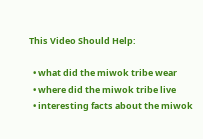This Video Should Help:

  • what did the miwok tribe wear
  • where did the miwok tribe live
  • interesting facts about the miwok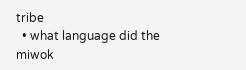tribe
  • what language did the miwok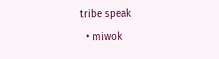tribe speak
  • miwok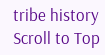tribe history
Scroll to Top